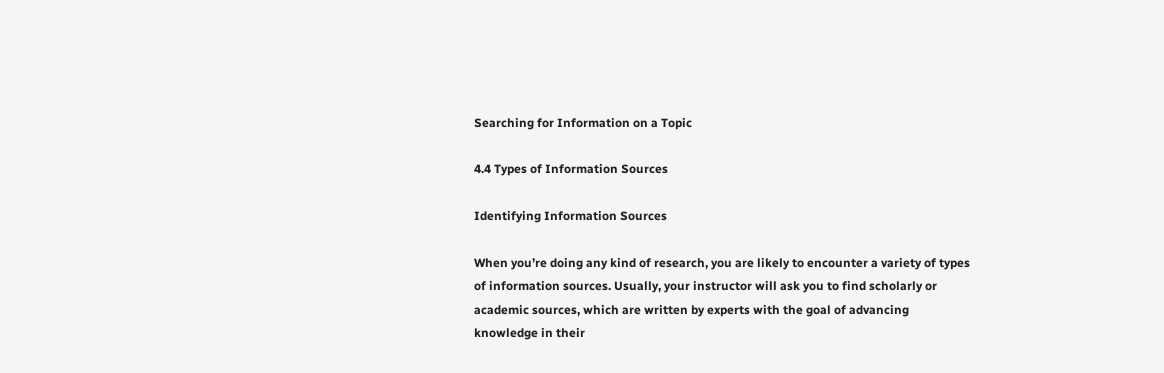Searching for Information on a Topic

4.4 Types of Information Sources

Identifying Information Sources

When you’re doing any kind of research, you are likely to encounter a variety of types of information sources. Usually, your instructor will ask you to find scholarly or academic sources, which are written by experts with the goal of advancing knowledge in their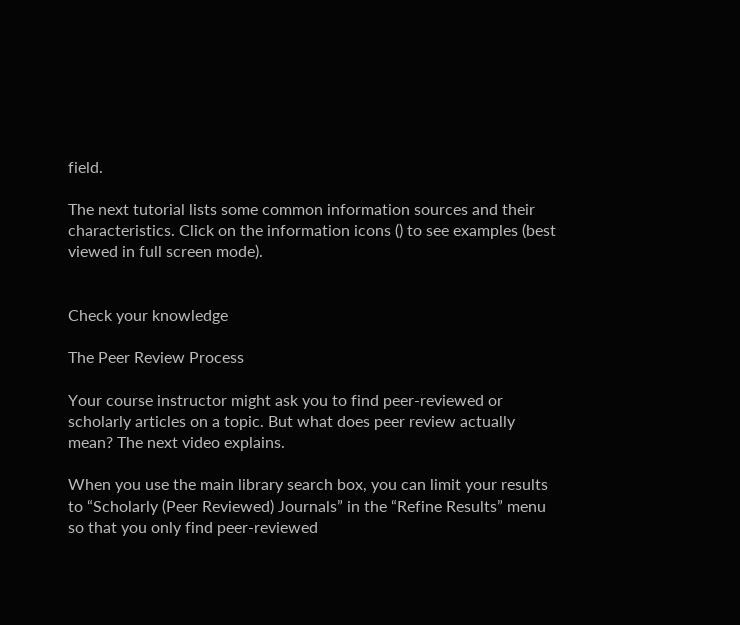field.

The next tutorial lists some common information sources and their characteristics. Click on the information icons () to see examples (best viewed in full screen mode).


Check your knowledge

The Peer Review Process

Your course instructor might ask you to find peer-reviewed or scholarly articles on a topic. But what does peer review actually mean? The next video explains.

When you use the main library search box, you can limit your results to “Scholarly (Peer Reviewed) Journals” in the “Refine Results” menu so that you only find peer-reviewed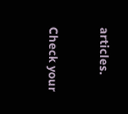articles.

Check your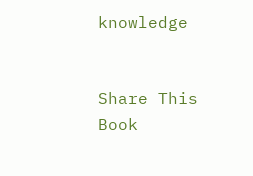knowledge


Share This Book